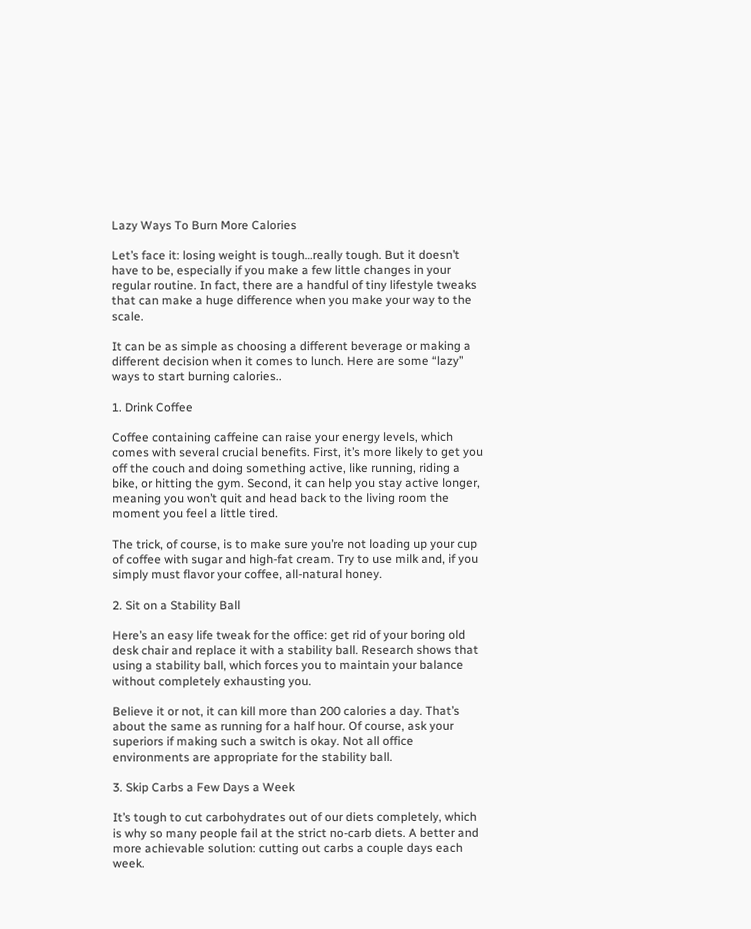Lazy Ways To Burn More Calories

Let’s face it: losing weight is tough…really tough. But it doesn’t have to be, especially if you make a few little changes in your regular routine. In fact, there are a handful of tiny lifestyle tweaks that can make a huge difference when you make your way to the scale.

It can be as simple as choosing a different beverage or making a different decision when it comes to lunch. Here are some “lazy” ways to start burning calories..

1. Drink Coffee

Coffee containing caffeine can raise your energy levels, which comes with several crucial benefits. First, it’s more likely to get you off the couch and doing something active, like running, riding a bike, or hitting the gym. Second, it can help you stay active longer, meaning you won’t quit and head back to the living room the moment you feel a little tired.

The trick, of course, is to make sure you’re not loading up your cup of coffee with sugar and high-fat cream. Try to use milk and, if you simply must flavor your coffee, all-natural honey.

2. Sit on a Stability Ball

Here’s an easy life tweak for the office: get rid of your boring old desk chair and replace it with a stability ball. Research shows that using a stability ball, which forces you to maintain your balance without completely exhausting you.

Believe it or not, it can kill more than 200 calories a day. That’s about the same as running for a half hour. Of course, ask your superiors if making such a switch is okay. Not all office environments are appropriate for the stability ball.

3. Skip Carbs a Few Days a Week

It’s tough to cut carbohydrates out of our diets completely, which is why so many people fail at the strict no-carb diets. A better and more achievable solution: cutting out carbs a couple days each week.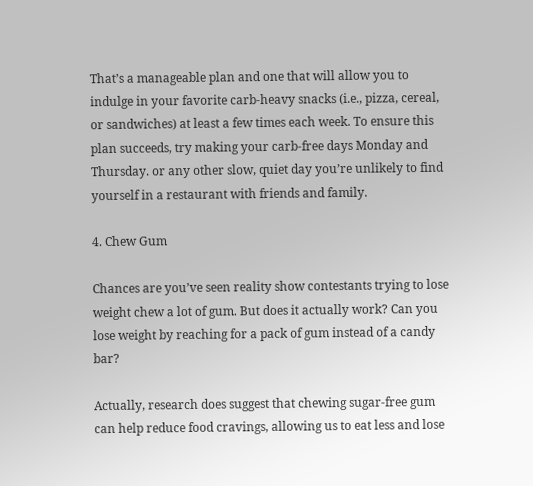That’s a manageable plan and one that will allow you to indulge in your favorite carb-heavy snacks (i.e., pizza, cereal, or sandwiches) at least a few times each week. To ensure this plan succeeds, try making your carb-free days Monday and Thursday. or any other slow, quiet day you’re unlikely to find yourself in a restaurant with friends and family.

4. Chew Gum

Chances are you’ve seen reality show contestants trying to lose weight chew a lot of gum. But does it actually work? Can you lose weight by reaching for a pack of gum instead of a candy bar?

Actually, research does suggest that chewing sugar-free gum can help reduce food cravings, allowing us to eat less and lose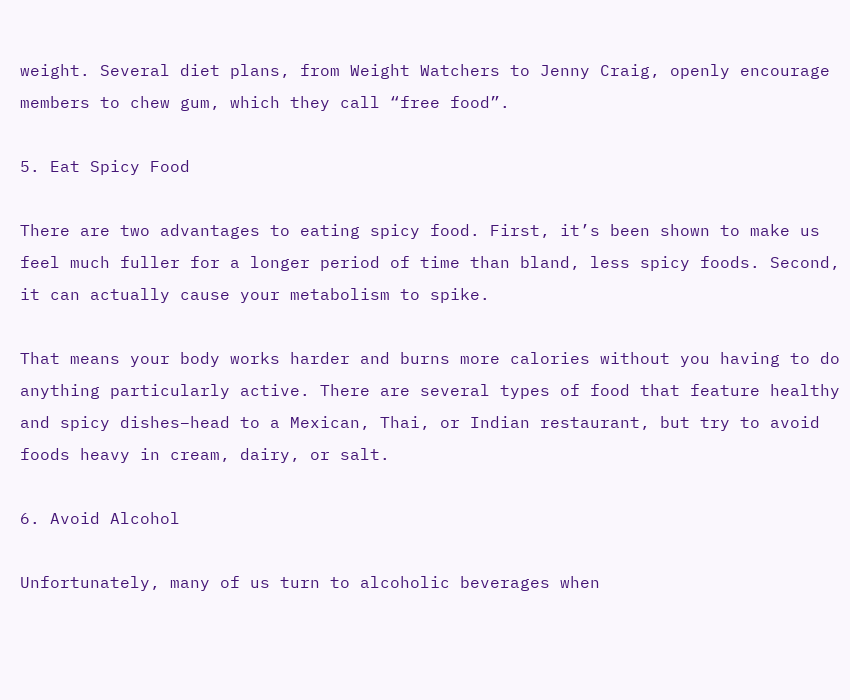weight. Several diet plans, from Weight Watchers to Jenny Craig, openly encourage members to chew gum, which they call “free food”.

5. Eat Spicy Food

There are two advantages to eating spicy food. First, it’s been shown to make us feel much fuller for a longer period of time than bland, less spicy foods. Second, it can actually cause your metabolism to spike.

That means your body works harder and burns more calories without you having to do anything particularly active. There are several types of food that feature healthy and spicy dishes–head to a Mexican, Thai, or Indian restaurant, but try to avoid foods heavy in cream, dairy, or salt.

6. Avoid Alcohol

Unfortunately, many of us turn to alcoholic beverages when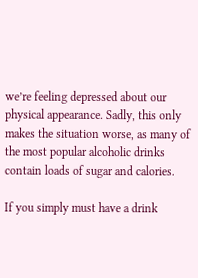we’re feeling depressed about our physical appearance. Sadly, this only makes the situation worse, as many of the most popular alcoholic drinks contain loads of sugar and calories.

If you simply must have a drink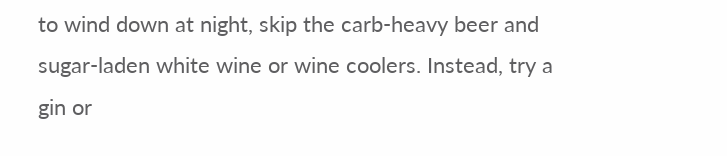to wind down at night, skip the carb-heavy beer and sugar-laden white wine or wine coolers. Instead, try a gin or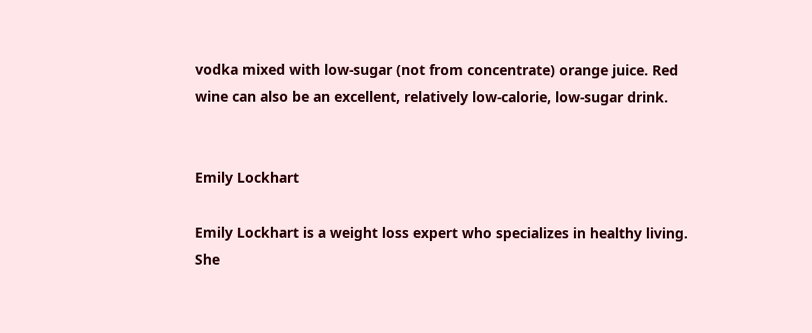vodka mixed with low-sugar (not from concentrate) orange juice. Red wine can also be an excellent, relatively low-calorie, low-sugar drink.


Emily Lockhart

Emily Lockhart is a weight loss expert who specializes in healthy living. She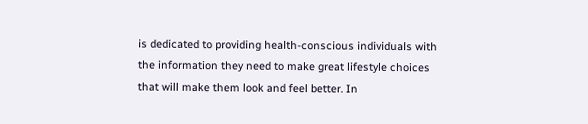is dedicated to providing health-conscious individuals with the information they need to make great lifestyle choices that will make them look and feel better. In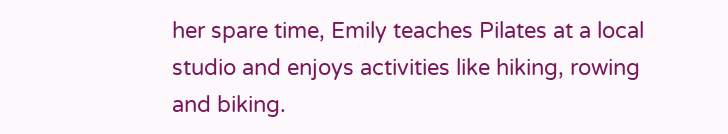her spare time, Emily teaches Pilates at a local studio and enjoys activities like hiking, rowing and biking.